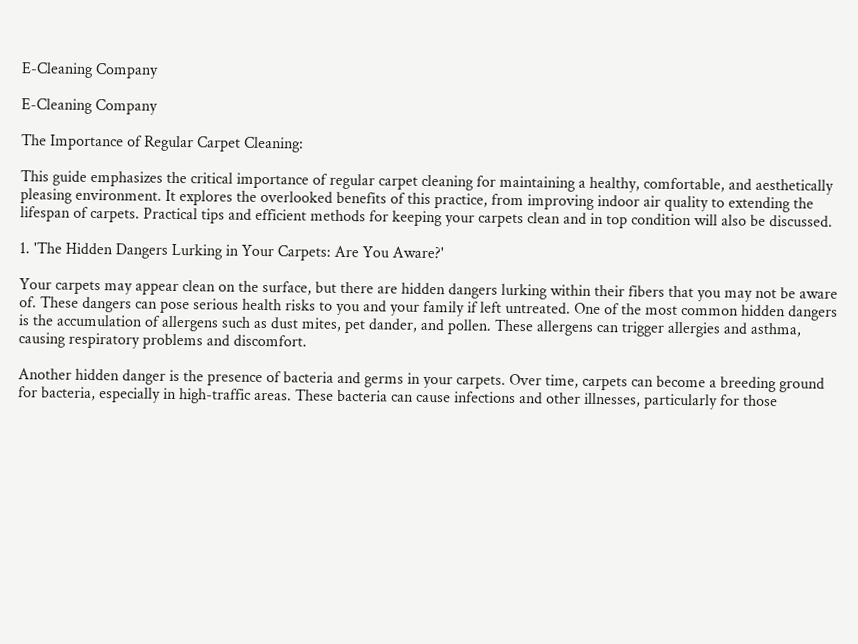E-Cleaning Company

E-Cleaning Company

The Importance of Regular Carpet Cleaning:

This guide emphasizes the critical importance of regular carpet cleaning for maintaining a healthy, comfortable, and aesthetically pleasing environment. It explores the overlooked benefits of this practice, from improving indoor air quality to extending the lifespan of carpets. Practical tips and efficient methods for keeping your carpets clean and in top condition will also be discussed.

1. 'The Hidden Dangers Lurking in Your Carpets: Are You Aware?'

Your carpets may appear clean on the surface, but there are hidden dangers lurking within their fibers that you may not be aware of. These dangers can pose serious health risks to you and your family if left untreated. One of the most common hidden dangers is the accumulation of allergens such as dust mites, pet dander, and pollen. These allergens can trigger allergies and asthma, causing respiratory problems and discomfort.

Another hidden danger is the presence of bacteria and germs in your carpets. Over time, carpets can become a breeding ground for bacteria, especially in high-traffic areas. These bacteria can cause infections and other illnesses, particularly for those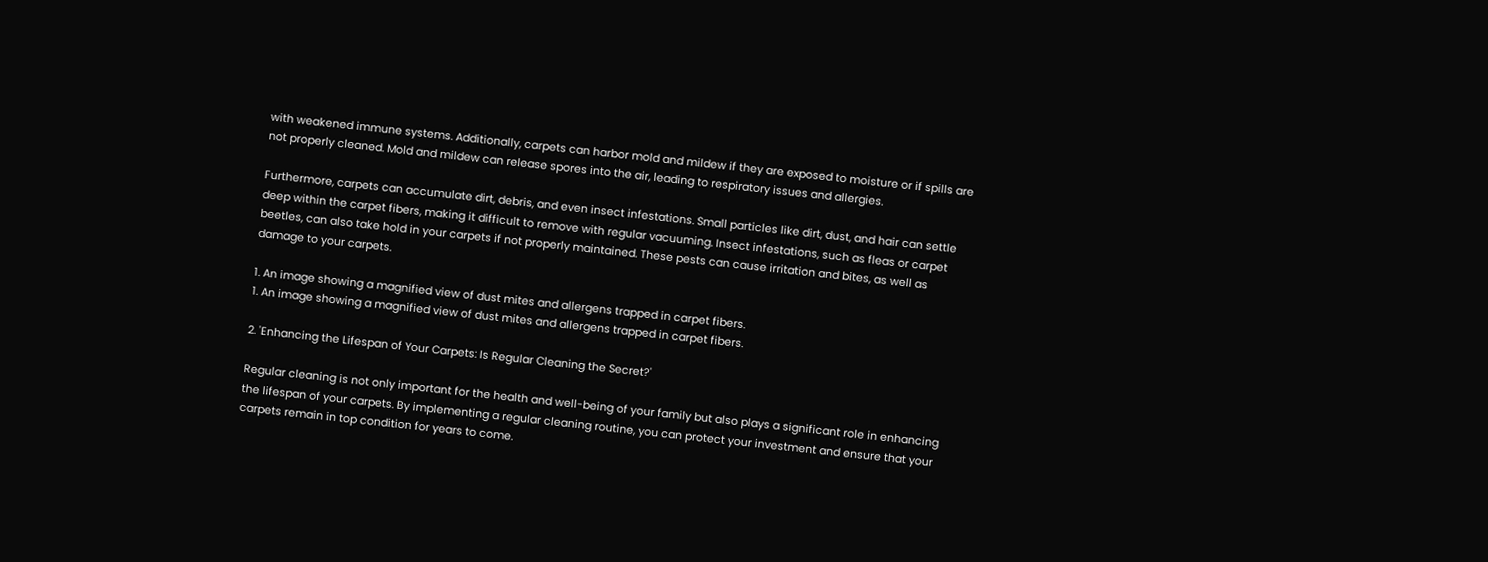with weakened immune systems. Additionally, carpets can harbor mold and mildew if they are exposed to moisture or if spills are not properly cleaned. Mold and mildew can release spores into the air, leading to respiratory issues and allergies.

Furthermore, carpets can accumulate dirt, debris, and even insect infestations. Small particles like dirt, dust, and hair can settle deep within the carpet fibers, making it difficult to remove with regular vacuuming. Insect infestations, such as fleas or carpet beetles, can also take hold in your carpets if not properly maintained. These pests can cause irritation and bites, as well as damage to your carpets.

1. An image showing a magnified view of dust mites and allergens trapped in carpet fibers.
1. An image showing a magnified view of dust mites and allergens trapped in carpet fibers.

2. 'Enhancing the Lifespan of Your Carpets: Is Regular Cleaning the Secret?'

Regular cleaning is not only important for the health and well-being of your family but also plays a significant role in enhancing the lifespan of your carpets. By implementing a regular cleaning routine, you can protect your investment and ensure that your carpets remain in top condition for years to come.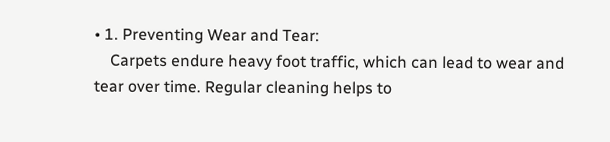• 1. Preventing Wear and Tear:
    Carpets endure heavy foot traffic, which can lead to wear and tear over time. Regular cleaning helps to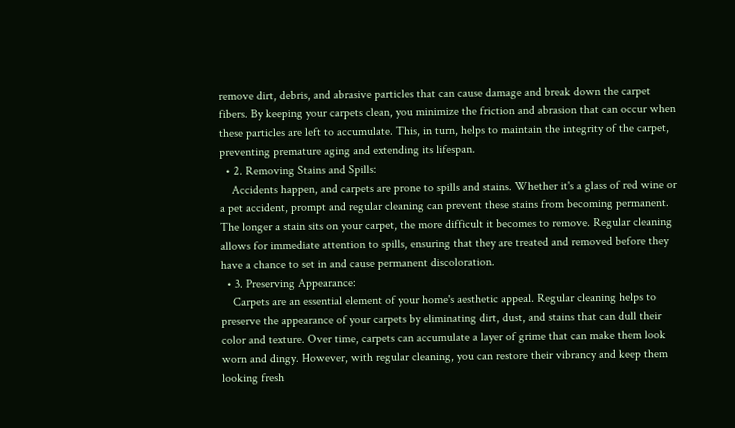remove dirt, debris, and abrasive particles that can cause damage and break down the carpet fibers. By keeping your carpets clean, you minimize the friction and abrasion that can occur when these particles are left to accumulate. This, in turn, helps to maintain the integrity of the carpet, preventing premature aging and extending its lifespan.
  • 2. Removing Stains and Spills:
    Accidents happen, and carpets are prone to spills and stains. Whether it's a glass of red wine or a pet accident, prompt and regular cleaning can prevent these stains from becoming permanent. The longer a stain sits on your carpet, the more difficult it becomes to remove. Regular cleaning allows for immediate attention to spills, ensuring that they are treated and removed before they have a chance to set in and cause permanent discoloration.
  • 3. Preserving Appearance:
    Carpets are an essential element of your home's aesthetic appeal. Regular cleaning helps to preserve the appearance of your carpets by eliminating dirt, dust, and stains that can dull their color and texture. Over time, carpets can accumulate a layer of grime that can make them look worn and dingy. However, with regular cleaning, you can restore their vibrancy and keep them looking fresh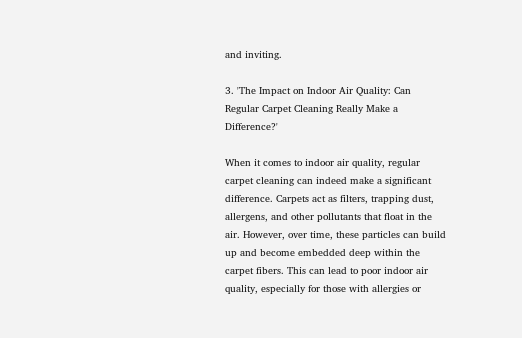and inviting.

3. 'The Impact on Indoor Air Quality: Can Regular Carpet Cleaning Really Make a Difference?'

When it comes to indoor air quality, regular carpet cleaning can indeed make a significant difference. Carpets act as filters, trapping dust, allergens, and other pollutants that float in the air. However, over time, these particles can build up and become embedded deep within the carpet fibers. This can lead to poor indoor air quality, especially for those with allergies or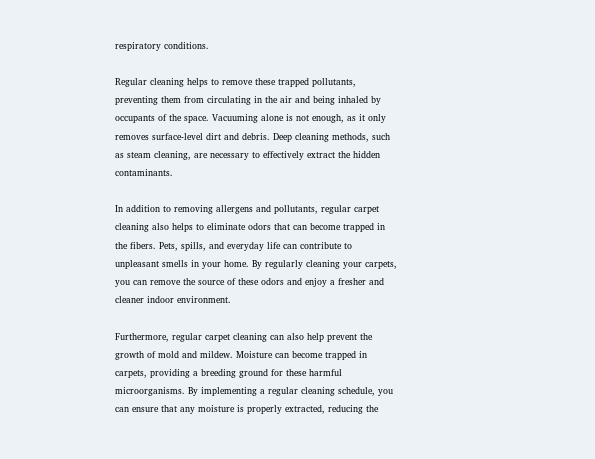respiratory conditions.

Regular cleaning helps to remove these trapped pollutants, preventing them from circulating in the air and being inhaled by occupants of the space. Vacuuming alone is not enough, as it only removes surface-level dirt and debris. Deep cleaning methods, such as steam cleaning, are necessary to effectively extract the hidden contaminants.

In addition to removing allergens and pollutants, regular carpet cleaning also helps to eliminate odors that can become trapped in the fibers. Pets, spills, and everyday life can contribute to unpleasant smells in your home. By regularly cleaning your carpets, you can remove the source of these odors and enjoy a fresher and cleaner indoor environment.

Furthermore, regular carpet cleaning can also help prevent the growth of mold and mildew. Moisture can become trapped in carpets, providing a breeding ground for these harmful microorganisms. By implementing a regular cleaning schedule, you can ensure that any moisture is properly extracted, reducing the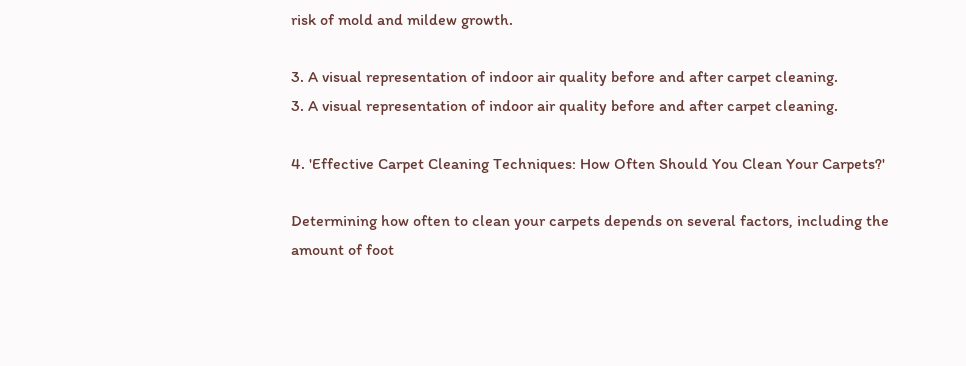risk of mold and mildew growth.

3. A visual representation of indoor air quality before and after carpet cleaning.
3. A visual representation of indoor air quality before and after carpet cleaning.

4. 'Effective Carpet Cleaning Techniques: How Often Should You Clean Your Carpets?'

Determining how often to clean your carpets depends on several factors, including the amount of foot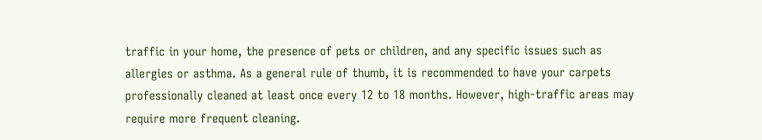traffic in your home, the presence of pets or children, and any specific issues such as allergies or asthma. As a general rule of thumb, it is recommended to have your carpets professionally cleaned at least once every 12 to 18 months. However, high-traffic areas may require more frequent cleaning.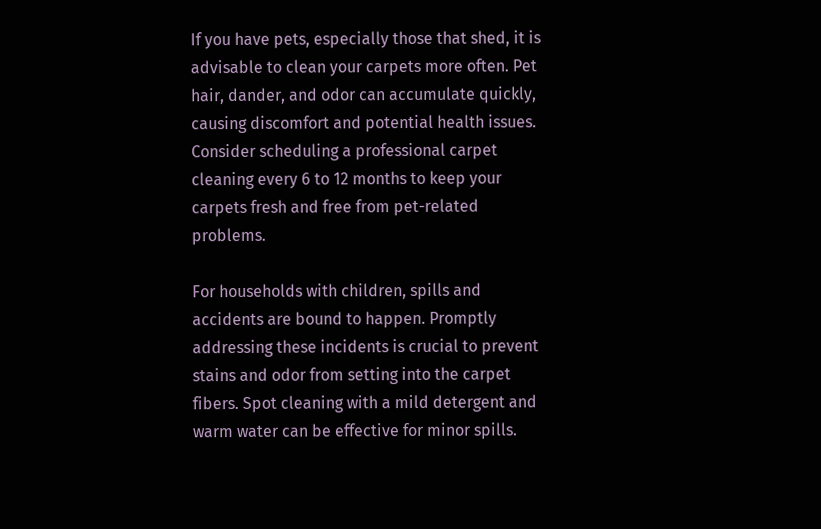If you have pets, especially those that shed, it is advisable to clean your carpets more often. Pet hair, dander, and odor can accumulate quickly, causing discomfort and potential health issues. Consider scheduling a professional carpet cleaning every 6 to 12 months to keep your carpets fresh and free from pet-related problems.

For households with children, spills and accidents are bound to happen. Promptly addressing these incidents is crucial to prevent stains and odor from setting into the carpet fibers. Spot cleaning with a mild detergent and warm water can be effective for minor spills.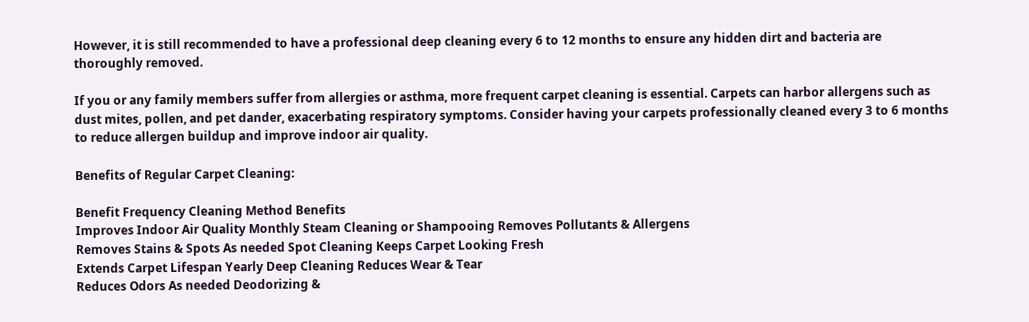However, it is still recommended to have a professional deep cleaning every 6 to 12 months to ensure any hidden dirt and bacteria are thoroughly removed.

If you or any family members suffer from allergies or asthma, more frequent carpet cleaning is essential. Carpets can harbor allergens such as dust mites, pollen, and pet dander, exacerbating respiratory symptoms. Consider having your carpets professionally cleaned every 3 to 6 months to reduce allergen buildup and improve indoor air quality.

Benefits of Regular Carpet Cleaning:

Benefit Frequency Cleaning Method Benefits
Improves Indoor Air Quality Monthly Steam Cleaning or Shampooing Removes Pollutants & Allergens
Removes Stains & Spots As needed Spot Cleaning Keeps Carpet Looking Fresh
Extends Carpet Lifespan Yearly Deep Cleaning Reduces Wear & Tear
Reduces Odors As needed Deodorizing &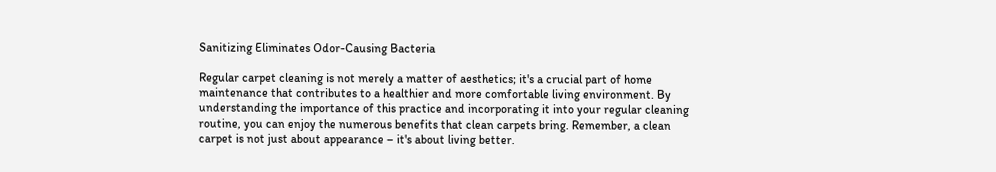Sanitizing Eliminates Odor-Causing Bacteria

Regular carpet cleaning is not merely a matter of aesthetics; it's a crucial part of home maintenance that contributes to a healthier and more comfortable living environment. By understanding the importance of this practice and incorporating it into your regular cleaning routine, you can enjoy the numerous benefits that clean carpets bring. Remember, a clean carpet is not just about appearance – it's about living better.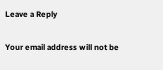Leave a Reply

Your email address will not be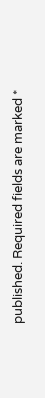published. Required fields are marked *